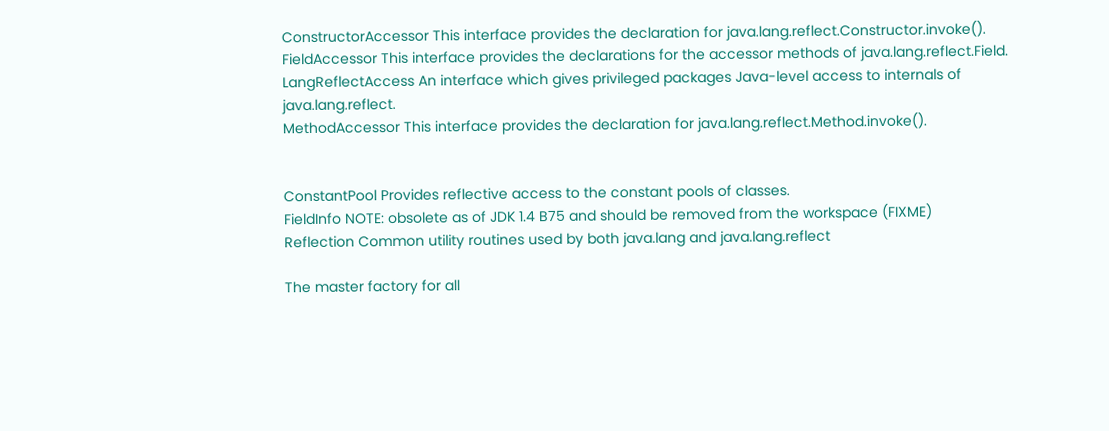ConstructorAccessor This interface provides the declaration for java.lang.reflect.Constructor.invoke().
FieldAccessor This interface provides the declarations for the accessor methods of java.lang.reflect.Field.
LangReflectAccess An interface which gives privileged packages Java-level access to internals of java.lang.reflect.
MethodAccessor This interface provides the declaration for java.lang.reflect.Method.invoke().


ConstantPool Provides reflective access to the constant pools of classes.
FieldInfo NOTE: obsolete as of JDK 1.4 B75 and should be removed from the workspace (FIXME)
Reflection Common utility routines used by both java.lang and java.lang.reflect

The master factory for all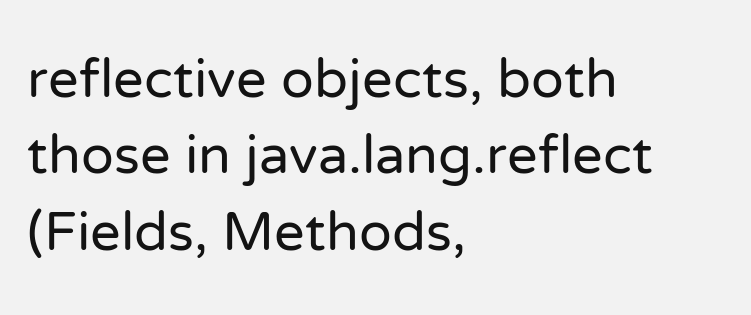reflective objects, both those in java.lang.reflect (Fields, Methods,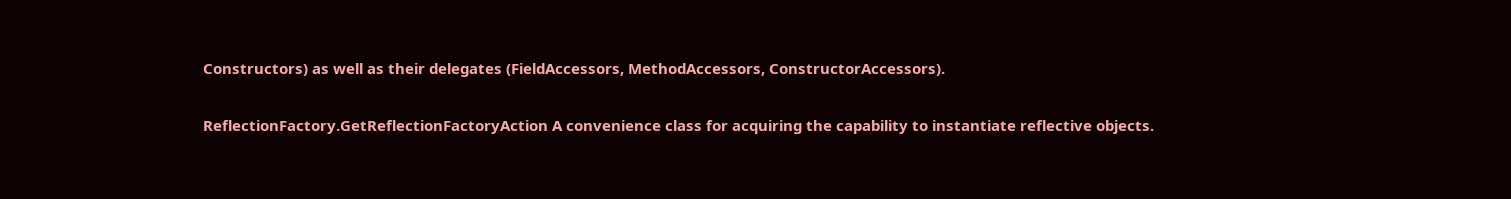Constructors) as well as their delegates (FieldAccessors, MethodAccessors, ConstructorAccessors).

ReflectionFactory.GetReflectionFactoryAction A convenience class for acquiring the capability to instantiate reflective objects.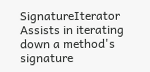SignatureIterator Assists in iterating down a method's signature